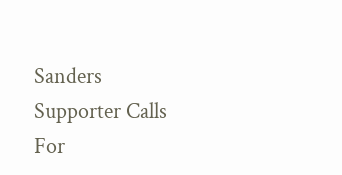Sanders Supporter Calls For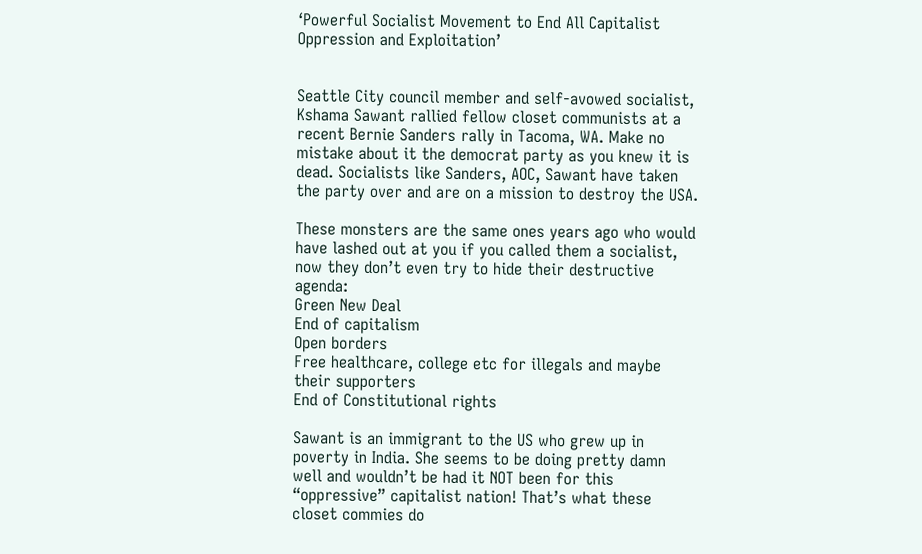‘Powerful Socialist Movement to End All Capitalist Oppression and Exploitation’


Seattle City council member and self-avowed socialist, Kshama Sawant rallied fellow closet communists at a recent Bernie Sanders rally in Tacoma, WA. Make no mistake about it the democrat party as you knew it is dead. Socialists like Sanders, AOC, Sawant have taken the party over and are on a mission to destroy the USA.

These monsters are the same ones years ago who would have lashed out at you if you called them a socialist, now they don’t even try to hide their destructive agenda:
Green New Deal
End of capitalism
Open borders
Free healthcare, college etc for illegals and maybe their supporters
End of Constitutional rights

Sawant is an immigrant to the US who grew up in poverty in India. She seems to be doing pretty damn well and wouldn’t be had it NOT been for this “oppressive” capitalist nation! That’s what these closet commies do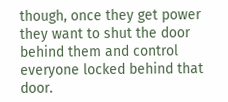though, once they get power they want to shut the door behind them and control everyone locked behind that door.